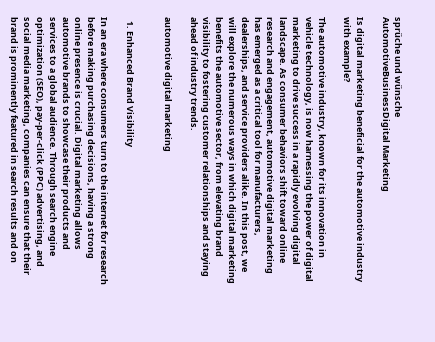sprüche und wünsche
AutomotiveBusinessDigital Marketing

Is digital marketing beneficial for the automotive industry with example?

The automotive industry, known for its innovation in vehicle technology, is now harnessing the power of digital marketing to drive success in a rapidly evolving digital landscape. As consumer behaviors shift toward online research and engagement, automotive digital marketing has emerged as a critical tool for manufacturers, dealerships, and service providers alike. In this post, we will explore the numerous ways in which digital marketing benefits the automotive sector, from elevating brand visibility to fostering customer relationships and staying ahead of industry trends.

automotive digital marketing


  1. Enhanced Brand Visibility

In an era where consumers turn to the internet for research before making purchasing decisions, having a strong online presence is crucial. Digital marketing allows automotive brands to showcase their products and services to a global audience. Through search engine optimization (SEO), pay-per-click (PPC) advertising, and social media marketing, companies can ensure that their brand is prominently featured in search results and on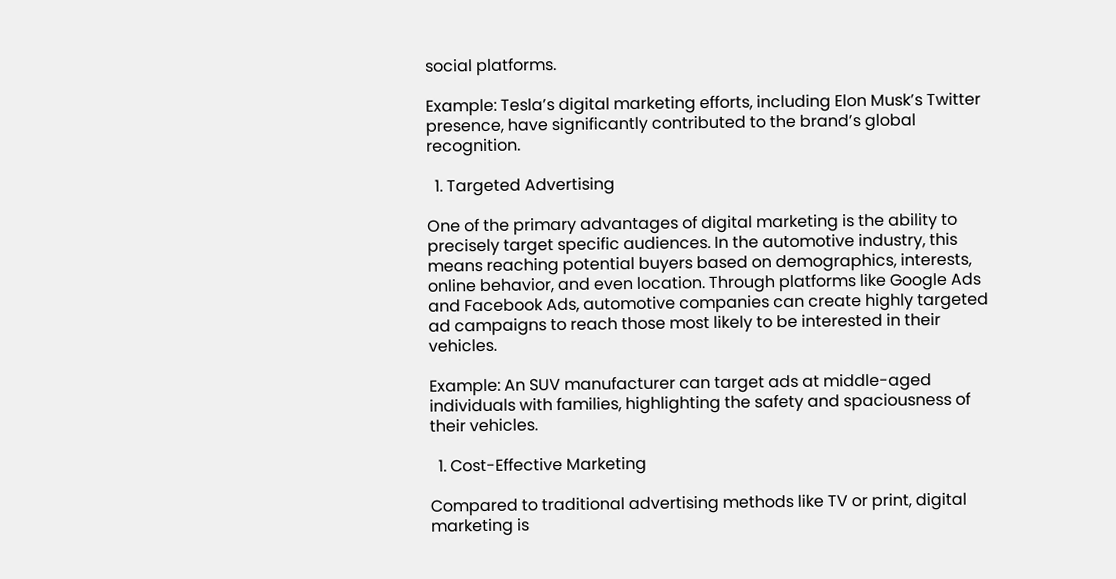social platforms.

Example: Tesla’s digital marketing efforts, including Elon Musk’s Twitter presence, have significantly contributed to the brand’s global recognition.

  1. Targeted Advertising

One of the primary advantages of digital marketing is the ability to precisely target specific audiences. In the automotive industry, this means reaching potential buyers based on demographics, interests, online behavior, and even location. Through platforms like Google Ads and Facebook Ads, automotive companies can create highly targeted ad campaigns to reach those most likely to be interested in their vehicles.

Example: An SUV manufacturer can target ads at middle-aged individuals with families, highlighting the safety and spaciousness of their vehicles.

  1. Cost-Effective Marketing

Compared to traditional advertising methods like TV or print, digital marketing is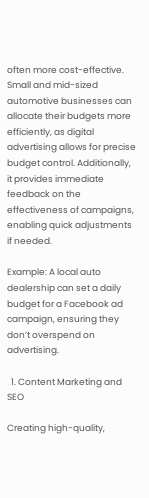often more cost-effective. Small and mid-sized automotive businesses can allocate their budgets more efficiently, as digital advertising allows for precise budget control. Additionally, it provides immediate feedback on the effectiveness of campaigns, enabling quick adjustments if needed.

Example: A local auto dealership can set a daily budget for a Facebook ad campaign, ensuring they don’t overspend on advertising.

  1. Content Marketing and SEO

Creating high-quality,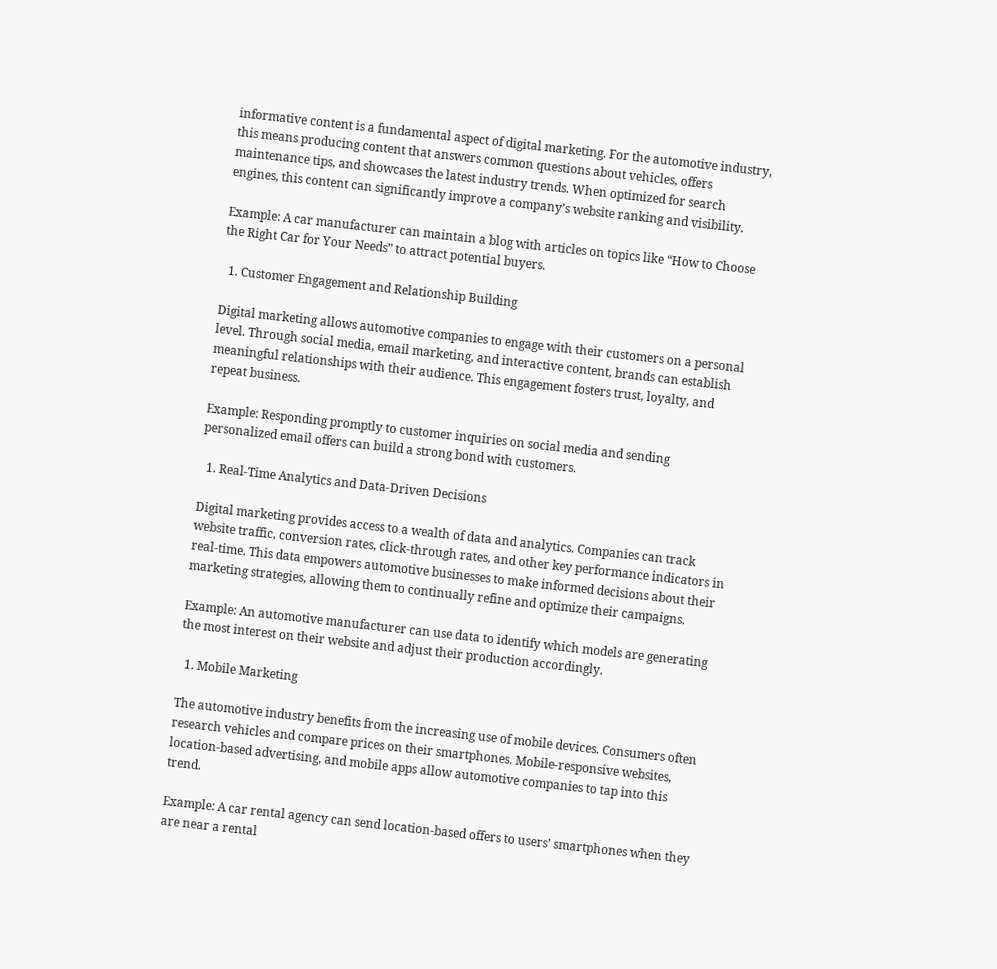informative content is a fundamental aspect of digital marketing. For the automotive industry, this means producing content that answers common questions about vehicles, offers maintenance tips, and showcases the latest industry trends. When optimized for search engines, this content can significantly improve a company’s website ranking and visibility.

Example: A car manufacturer can maintain a blog with articles on topics like “How to Choose the Right Car for Your Needs” to attract potential buyers.

  1. Customer Engagement and Relationship Building

Digital marketing allows automotive companies to engage with their customers on a personal level. Through social media, email marketing, and interactive content, brands can establish meaningful relationships with their audience. This engagement fosters trust, loyalty, and repeat business.

Example: Responding promptly to customer inquiries on social media and sending personalized email offers can build a strong bond with customers.

  1. Real-Time Analytics and Data-Driven Decisions

Digital marketing provides access to a wealth of data and analytics. Companies can track website traffic, conversion rates, click-through rates, and other key performance indicators in real-time. This data empowers automotive businesses to make informed decisions about their marketing strategies, allowing them to continually refine and optimize their campaigns.

Example: An automotive manufacturer can use data to identify which models are generating the most interest on their website and adjust their production accordingly.

  1. Mobile Marketing

The automotive industry benefits from the increasing use of mobile devices. Consumers often research vehicles and compare prices on their smartphones. Mobile-responsive websites, location-based advertising, and mobile apps allow automotive companies to tap into this trend.

Example: A car rental agency can send location-based offers to users’ smartphones when they are near a rental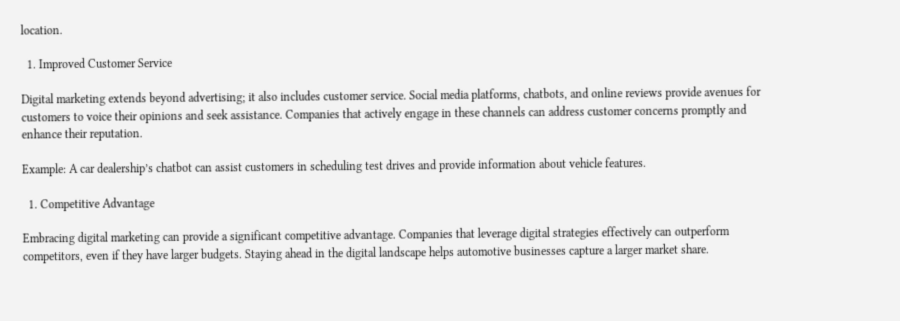location.

  1. Improved Customer Service

Digital marketing extends beyond advertising; it also includes customer service. Social media platforms, chatbots, and online reviews provide avenues for customers to voice their opinions and seek assistance. Companies that actively engage in these channels can address customer concerns promptly and enhance their reputation.

Example: A car dealership’s chatbot can assist customers in scheduling test drives and provide information about vehicle features.

  1. Competitive Advantage

Embracing digital marketing can provide a significant competitive advantage. Companies that leverage digital strategies effectively can outperform competitors, even if they have larger budgets. Staying ahead in the digital landscape helps automotive businesses capture a larger market share.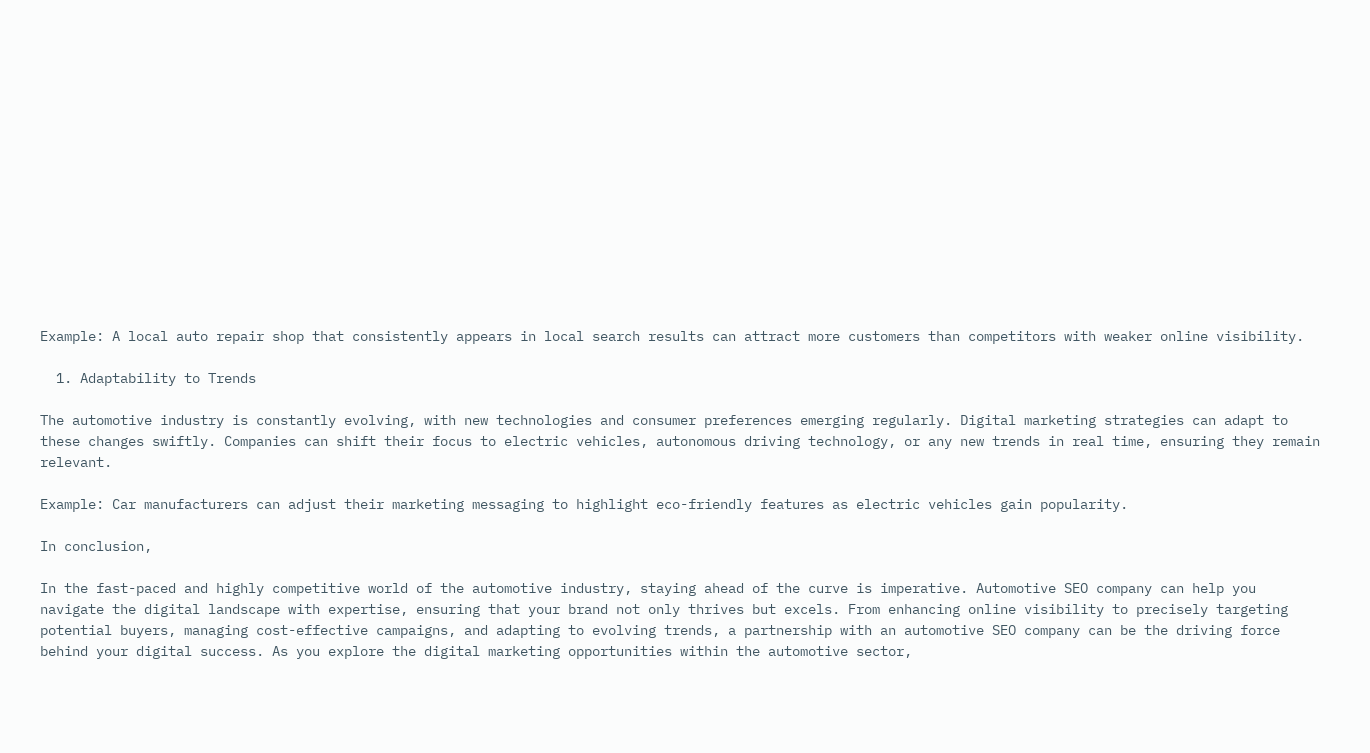Example: A local auto repair shop that consistently appears in local search results can attract more customers than competitors with weaker online visibility.

  1. Adaptability to Trends

The automotive industry is constantly evolving, with new technologies and consumer preferences emerging regularly. Digital marketing strategies can adapt to these changes swiftly. Companies can shift their focus to electric vehicles, autonomous driving technology, or any new trends in real time, ensuring they remain relevant.

Example: Car manufacturers can adjust their marketing messaging to highlight eco-friendly features as electric vehicles gain popularity.

In conclusion,

In the fast-paced and highly competitive world of the automotive industry, staying ahead of the curve is imperative. Automotive SEO company can help you navigate the digital landscape with expertise, ensuring that your brand not only thrives but excels. From enhancing online visibility to precisely targeting potential buyers, managing cost-effective campaigns, and adapting to evolving trends, a partnership with an automotive SEO company can be the driving force behind your digital success. As you explore the digital marketing opportunities within the automotive sector,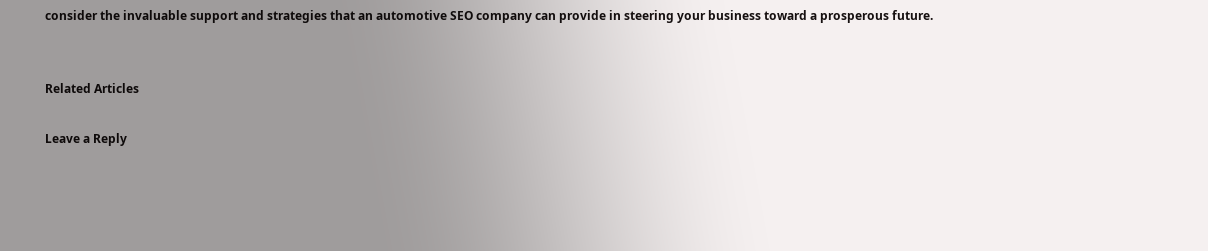consider the invaluable support and strategies that an automotive SEO company can provide in steering your business toward a prosperous future.


Related Articles

Leave a Reply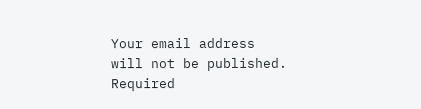Your email address will not be published. Required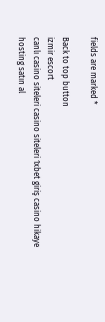fields are marked *

Back to top button
izmir escort
canlı casino siteleri casino siteleri 1xbet giriş casino hikaye
hosting satın al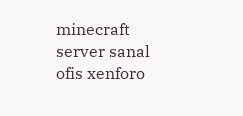minecraft server sanal ofis xenforo